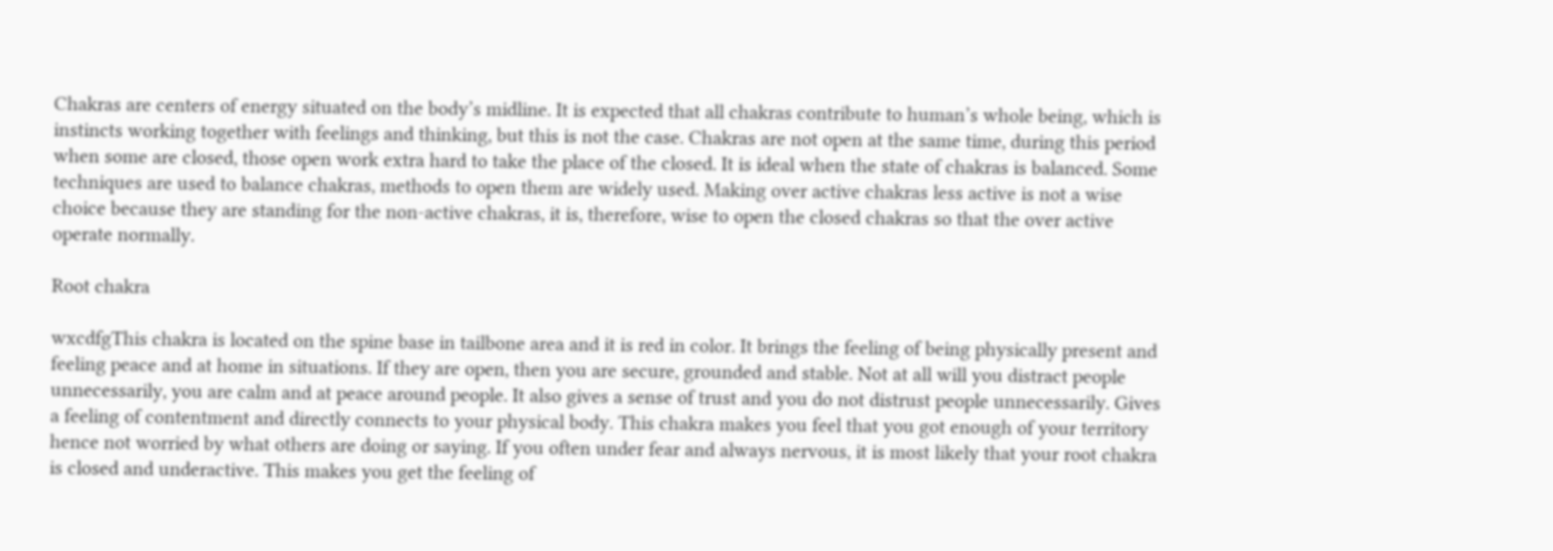Chakras are centers of energy situated on the body’s midline. It is expected that all chakras contribute to human’s whole being, which is instincts working together with feelings and thinking, but this is not the case. Chakras are not open at the same time, during this period when some are closed, those open work extra hard to take the place of the closed. It is ideal when the state of chakras is balanced. Some techniques are used to balance chakras, methods to open them are widely used. Making over active chakras less active is not a wise choice because they are standing for the non-active chakras, it is, therefore, wise to open the closed chakras so that the over active operate normally.

Root chakra

wxcdfgThis chakra is located on the spine base in tailbone area and it is red in color. It brings the feeling of being physically present and feeling peace and at home in situations. If they are open, then you are secure, grounded and stable. Not at all will you distract people unnecessarily, you are calm and at peace around people. It also gives a sense of trust and you do not distrust people unnecessarily. Gives a feeling of contentment and directly connects to your physical body. This chakra makes you feel that you got enough of your territory hence not worried by what others are doing or saying. If you often under fear and always nervous, it is most likely that your root chakra is closed and underactive. This makes you get the feeling of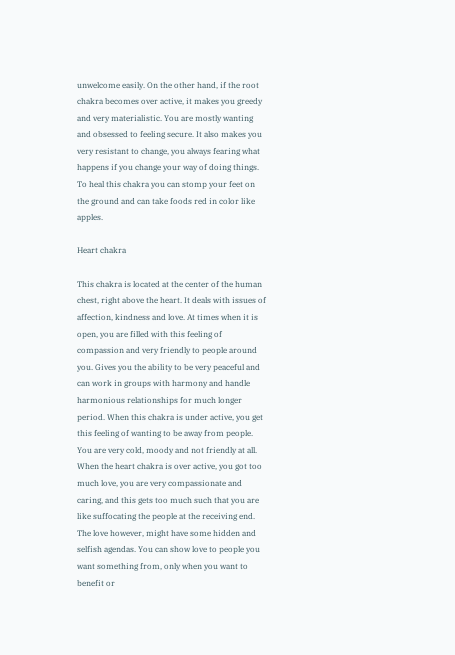unwelcome easily. On the other hand, if the root chakra becomes over active, it makes you greedy and very materialistic. You are mostly wanting and obsessed to feeling secure. It also makes you very resistant to change, you always fearing what happens if you change your way of doing things. To heal this chakra you can stomp your feet on the ground and can take foods red in color like apples.

Heart chakra

This chakra is located at the center of the human chest, right above the heart. It deals with issues of affection, kindness and love. At times when it is open, you are filled with this feeling of compassion and very friendly to people around you. Gives you the ability to be very peaceful and can work in groups with harmony and handle harmonious relationships for much longer period. When this chakra is under active, you get this feeling of wanting to be away from people. You are very cold, moody and not friendly at all. When the heart chakra is over active, you got too much love, you are very compassionate and caring, and this gets too much such that you are like suffocating the people at the receiving end. The love however, might have some hidden and selfish agendas. You can show love to people you want something from, only when you want to benefit or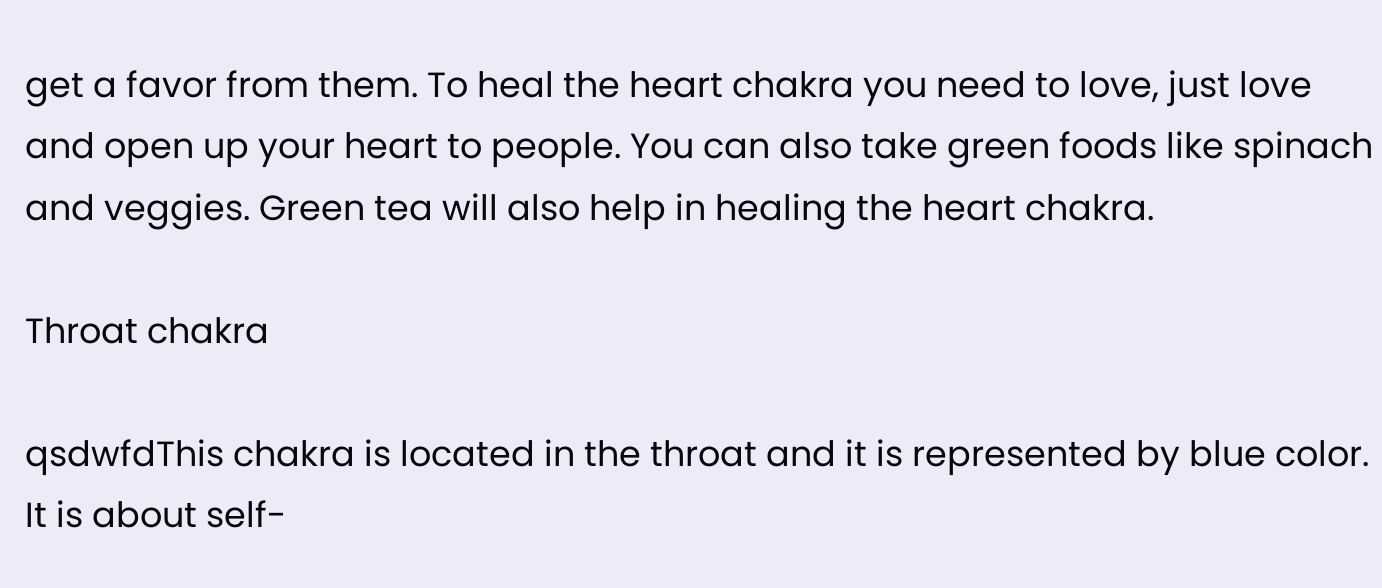get a favor from them. To heal the heart chakra you need to love, just love and open up your heart to people. You can also take green foods like spinach and veggies. Green tea will also help in healing the heart chakra.

Throat chakra

qsdwfdThis chakra is located in the throat and it is represented by blue color. It is about self-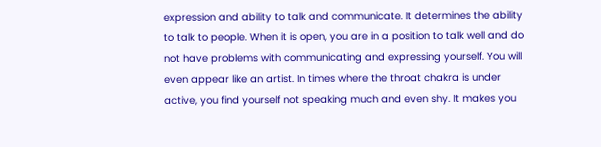expression and ability to talk and communicate. It determines the ability to talk to people. When it is open, you are in a position to talk well and do not have problems with communicating and expressing yourself. You will even appear like an artist. In times where the throat chakra is under active, you find yourself not speaking much and even shy. It makes you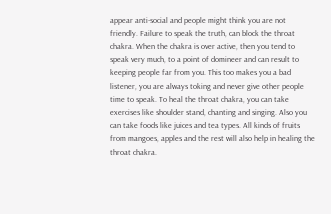appear anti-social and people might think you are not friendly. Failure to speak the truth, can block the throat chakra. When the chakra is over active, then you tend to speak very much, to a point of domineer and can result to keeping people far from you. This too makes you a bad listener, you are always toking and never give other people time to speak. To heal the throat chakra, you can take exercises like shoulder stand, chanting and singing. Also you can take foods like juices and tea types. All kinds of fruits from mangoes, apples and the rest will also help in healing the throat chakra.